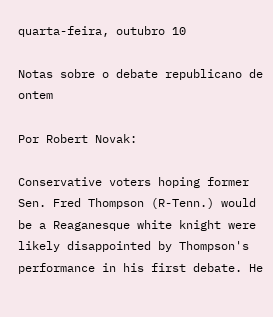quarta-feira, outubro 10

Notas sobre o debate republicano de ontem

Por Robert Novak:

Conservative voters hoping former Sen. Fred Thompson (R-Tenn.) would be a Reaganesque white knight were likely disappointed by Thompson's performance in his first debate. He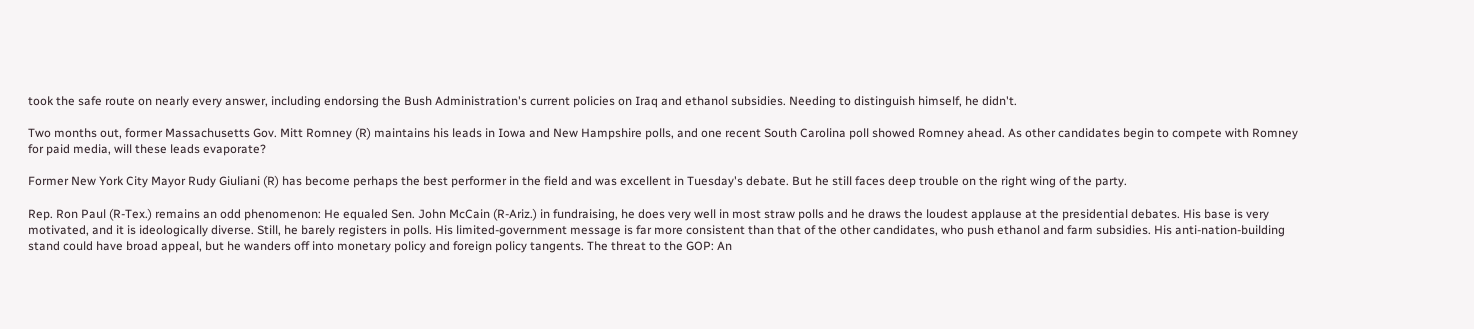took the safe route on nearly every answer, including endorsing the Bush Administration's current policies on Iraq and ethanol subsidies. Needing to distinguish himself, he didn't.

Two months out, former Massachusetts Gov. Mitt Romney (R) maintains his leads in Iowa and New Hampshire polls, and one recent South Carolina poll showed Romney ahead. As other candidates begin to compete with Romney for paid media, will these leads evaporate?

Former New York City Mayor Rudy Giuliani (R) has become perhaps the best performer in the field and was excellent in Tuesday's debate. But he still faces deep trouble on the right wing of the party.

Rep. Ron Paul (R-Tex.) remains an odd phenomenon: He equaled Sen. John McCain (R-Ariz.) in fundraising, he does very well in most straw polls and he draws the loudest applause at the presidential debates. His base is very motivated, and it is ideologically diverse. Still, he barely registers in polls. His limited-government message is far more consistent than that of the other candidates, who push ethanol and farm subsidies. His anti-nation-building stand could have broad appeal, but he wanders off into monetary policy and foreign policy tangents. The threat to the GOP: An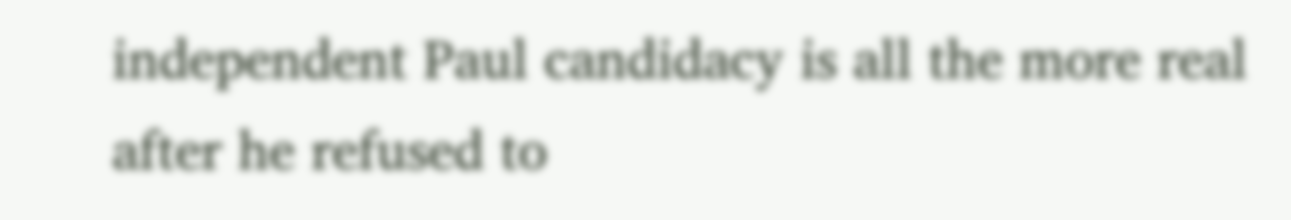independent Paul candidacy is all the more real after he refused to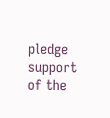pledge support of the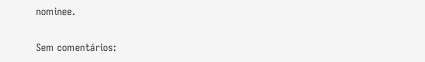nominee.

Sem comentários: